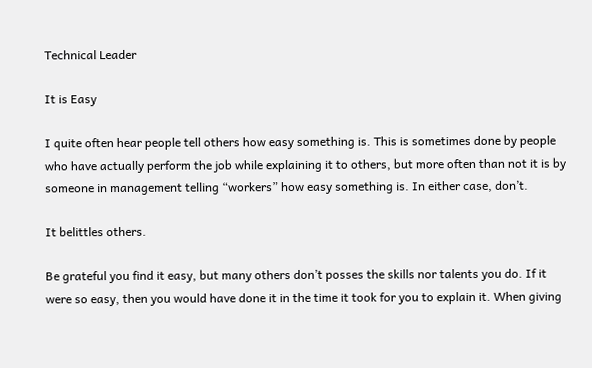Technical Leader

It is Easy

I quite often hear people tell others how easy something is. This is sometimes done by people who have actually perform the job while explaining it to others, but more often than not it is by someone in management telling “workers” how easy something is. In either case, don’t.

It belittles others.

Be grateful you find it easy, but many others don’t posses the skills nor talents you do. If it were so easy, then you would have done it in the time it took for you to explain it. When giving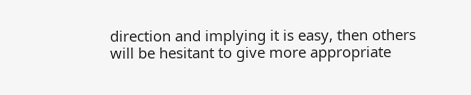direction and implying it is easy, then others will be hesitant to give more appropriate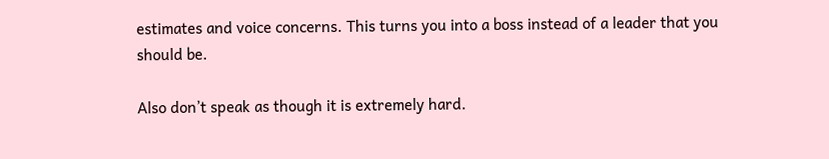estimates and voice concerns. This turns you into a boss instead of a leader that you should be.

Also don’t speak as though it is extremely hard.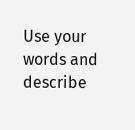Use your words and describe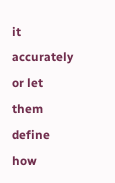it accurately or let them define how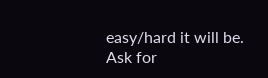easy/hard it will be. Ask for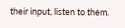their input, listen to them.